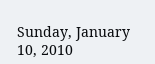Sunday, January 10, 2010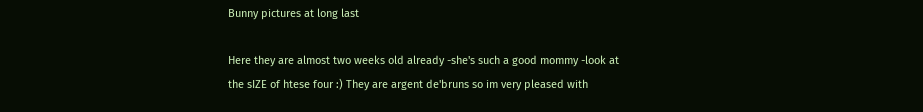Bunny pictures at long last

Here they are almost two weeks old already -she's such a good mommy -look at the sIZE of htese four :) They are argent de'bruns so im very pleased with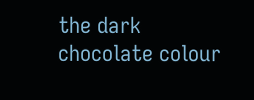the dark chocolate colour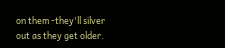on them -they'll silver out as they get older.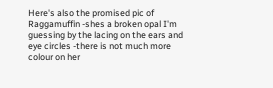Here's also the promised pic of Raggamuffin -shes a broken opal I'm guessing by the lacing on the ears and eye circles -there is not much more colour on her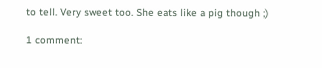to tell. Very sweet too. She eats like a pig though ;)

1 comment: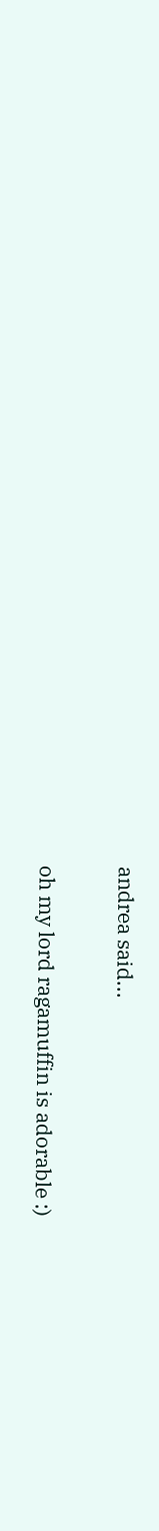andrea said...

oh my lord ragamuffin is adorable :)